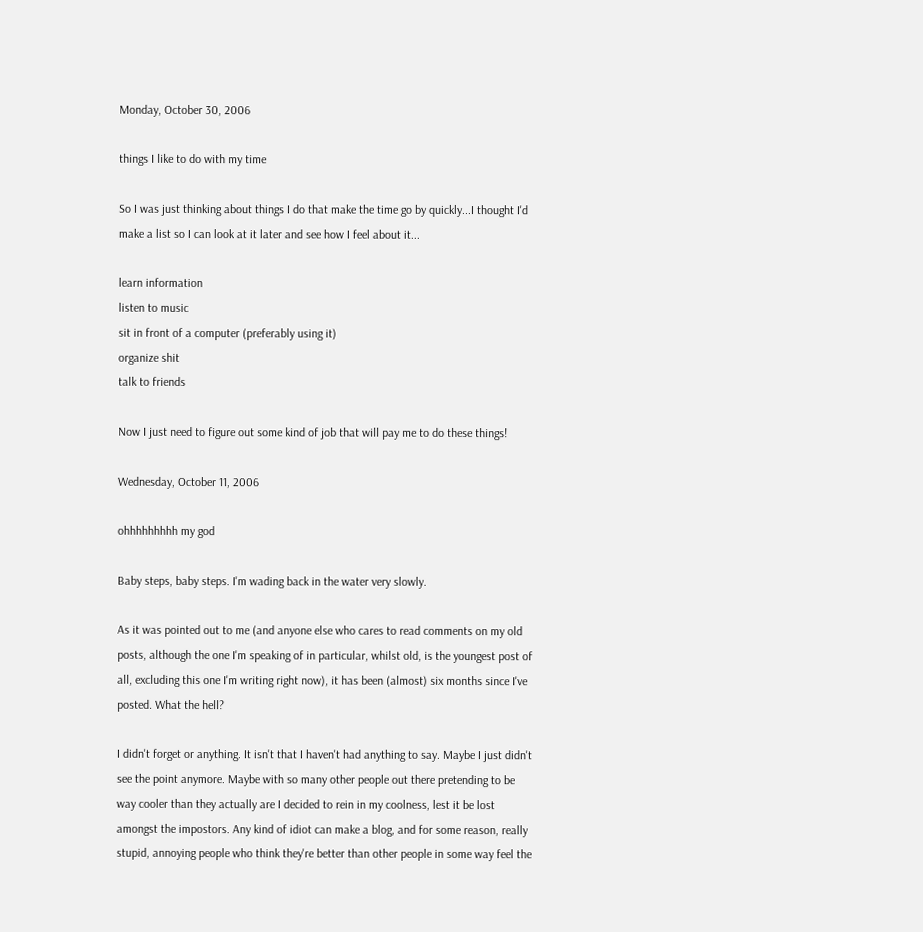Monday, October 30, 2006

things I like to do with my time

So I was just thinking about things I do that make the time go by quickly...I thought I'd make a list so I can look at it later and see how I feel about it...

learn information
listen to music
sit in front of a computer (preferably using it)
organize shit
talk to friends

Now I just need to figure out some kind of job that will pay me to do these things!

Wednesday, October 11, 2006

ohhhhhhhhh my god

Baby steps, baby steps. I'm wading back in the water very slowly.

As it was pointed out to me (and anyone else who cares to read comments on my old posts, although the one I'm speaking of in particular, whilst old, is the youngest post of all, excluding this one I'm writing right now), it has been (almost) six months since I've posted. What the hell?

I didn't forget or anything. It isn't that I haven't had anything to say. Maybe I just didn't see the point anymore. Maybe with so many other people out there pretending to be way cooler than they actually are I decided to rein in my coolness, lest it be lost amongst the impostors. Any kind of idiot can make a blog, and for some reason, really stupid, annoying people who think they're better than other people in some way feel the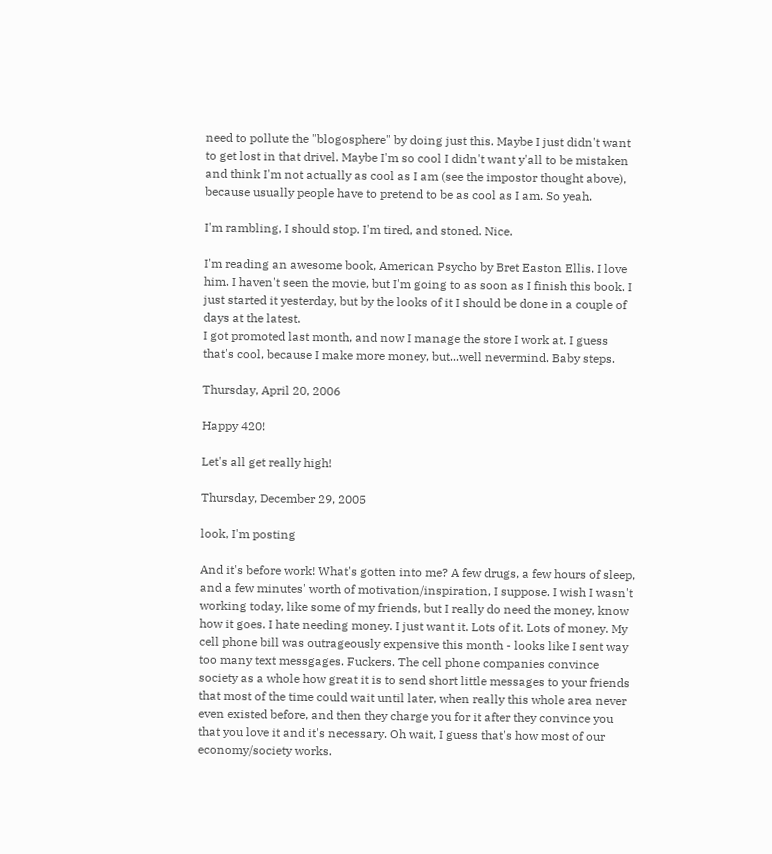need to pollute the "blogosphere" by doing just this. Maybe I just didn't want to get lost in that drivel. Maybe I'm so cool I didn't want y'all to be mistaken and think I'm not actually as cool as I am (see the impostor thought above), because usually people have to pretend to be as cool as I am. So yeah.

I'm rambling, I should stop. I'm tired, and stoned. Nice.

I'm reading an awesome book, American Psycho by Bret Easton Ellis. I love him. I haven't seen the movie, but I'm going to as soon as I finish this book. I just started it yesterday, but by the looks of it I should be done in a couple of days at the latest.
I got promoted last month, and now I manage the store I work at. I guess that's cool, because I make more money, but...well nevermind. Baby steps.

Thursday, April 20, 2006

Happy 420!

Let's all get really high!

Thursday, December 29, 2005

look, I'm posting

And it's before work! What's gotten into me? A few drugs, a few hours of sleep, and a few minutes' worth of motivation/inspiration, I suppose. I wish I wasn't working today, like some of my friends, but I really do need the money, know how it goes. I hate needing money. I just want it. Lots of it. Lots of money. My cell phone bill was outrageously expensive this month - looks like I sent way too many text messgages. Fuckers. The cell phone companies convince society as a whole how great it is to send short little messages to your friends that most of the time could wait until later, when really this whole area never even existed before, and then they charge you for it after they convince you that you love it and it's necessary. Oh wait, I guess that's how most of our economy/society works.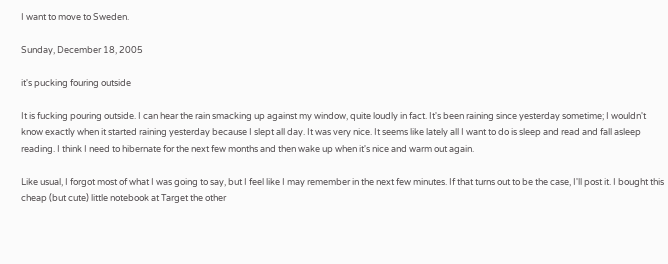I want to move to Sweden.

Sunday, December 18, 2005

it's pucking fouring outside

It is fucking pouring outside. I can hear the rain smacking up against my window, quite loudly in fact. It's been raining since yesterday sometime; I wouldn't know exactly when it started raining yesterday because I slept all day. It was very nice. It seems like lately all I want to do is sleep and read and fall asleep reading. I think I need to hibernate for the next few months and then wake up when it's nice and warm out again.

Like usual, I forgot most of what I was going to say, but I feel like I may remember in the next few minutes. If that turns out to be the case, I'll post it. I bought this cheap (but cute) little notebook at Target the other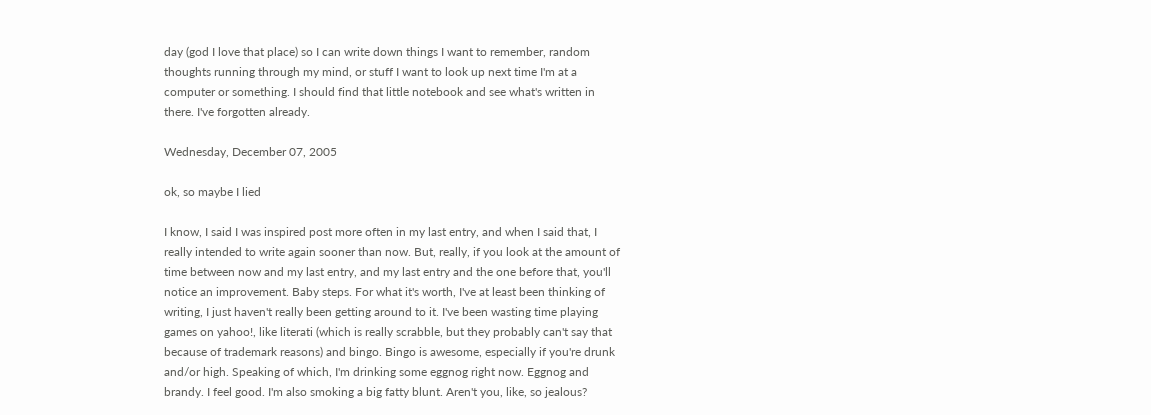day (god I love that place) so I can write down things I want to remember, random thoughts running through my mind, or stuff I want to look up next time I'm at a computer or something. I should find that little notebook and see what's written in there. I've forgotten already.

Wednesday, December 07, 2005

ok, so maybe I lied

I know, I said I was inspired post more often in my last entry, and when I said that, I really intended to write again sooner than now. But, really, if you look at the amount of time between now and my last entry, and my last entry and the one before that, you'll notice an improvement. Baby steps. For what it's worth, I've at least been thinking of writing, I just haven't really been getting around to it. I've been wasting time playing games on yahoo!, like literati (which is really scrabble, but they probably can't say that because of trademark reasons) and bingo. Bingo is awesome, especially if you're drunk and/or high. Speaking of which, I'm drinking some eggnog right now. Eggnog and brandy. I feel good. I'm also smoking a big fatty blunt. Aren't you, like, so jealous?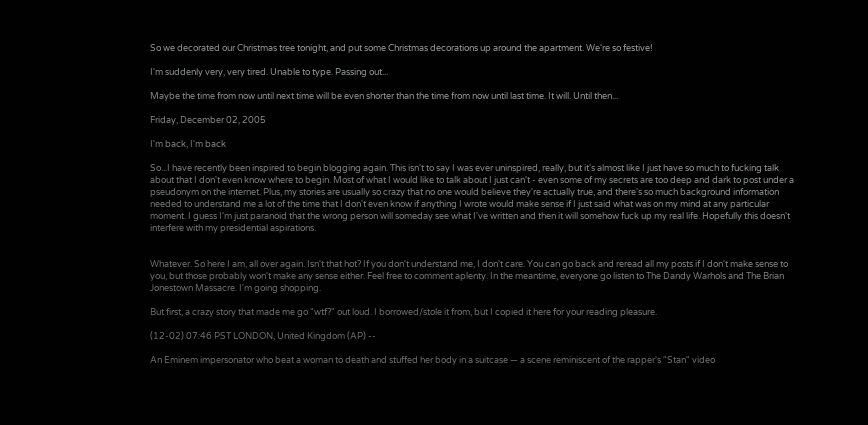So we decorated our Christmas tree tonight, and put some Christmas decorations up around the apartment. We're so festive!

I'm suddenly very, very tired. Unable to type. Passing out...

Maybe the time from now until next time will be even shorter than the time from now until last time. It will. Until then...

Friday, December 02, 2005

I'm back, I'm back

So...I have recently been inspired to begin blogging again. This isn't to say I was ever uninspired, really, but it's almost like I just have so much to fucking talk about that I don't even know where to begin. Most of what I would like to talk about I just can't - even some of my secrets are too deep and dark to post under a pseudonym on the internet. Plus, my stories are usually so crazy that no one would believe they're actually true, and there's so much background information needed to understand me a lot of the time that I don't even know if anything I wrote would make sense if I just said what was on my mind at any particular moment. I guess I'm just paranoid that the wrong person will someday see what I've written and then it will somehow fuck up my real life. Hopefully this doesn't interfere with my presidential aspirations.


Whatever. So here I am, all over again. Isn't that hot? If you don't understand me, I don't care. You can go back and reread all my posts if I don't make sense to you, but those probably won't make any sense either. Feel free to comment aplenty. In the meantime, everyone go listen to The Dandy Warhols and The Brian Jonestown Massacre. I'm going shopping.

But first, a crazy story that made me go "wtf?" out loud. I borrowed/stole it from, but I copied it here for your reading pleasure.

(12-02) 07:46 PST LONDON, United Kingdom (AP) --

An Eminem impersonator who beat a woman to death and stuffed her body in a suitcase — a scene reminiscent of the rapper's "Stan" video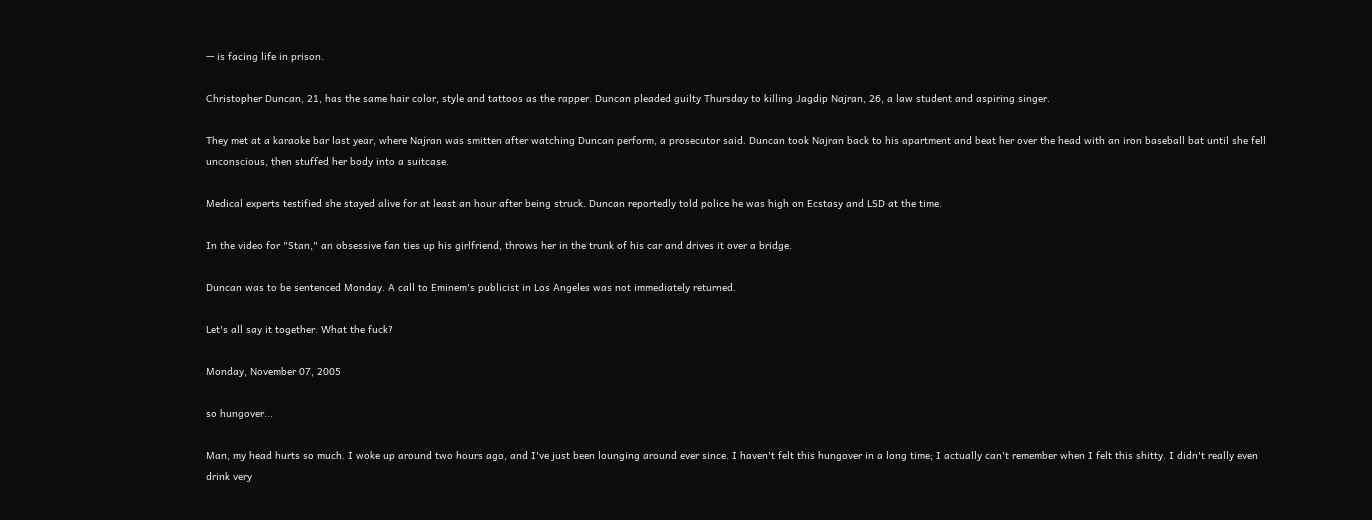— is facing life in prison.

Christopher Duncan, 21, has the same hair color, style and tattoos as the rapper. Duncan pleaded guilty Thursday to killing Jagdip Najran, 26, a law student and aspiring singer.

They met at a karaoke bar last year, where Najran was smitten after watching Duncan perform, a prosecutor said. Duncan took Najran back to his apartment and beat her over the head with an iron baseball bat until she fell unconscious, then stuffed her body into a suitcase.

Medical experts testified she stayed alive for at least an hour after being struck. Duncan reportedly told police he was high on Ecstasy and LSD at the time.

In the video for "Stan," an obsessive fan ties up his girlfriend, throws her in the trunk of his car and drives it over a bridge.

Duncan was to be sentenced Monday. A call to Eminem's publicist in Los Angeles was not immediately returned.

Let's all say it together. What the fuck?

Monday, November 07, 2005

so hungover...

Man, my head hurts so much. I woke up around two hours ago, and I've just been lounging around ever since. I haven't felt this hungover in a long time; I actually can't remember when I felt this shitty. I didn't really even drink very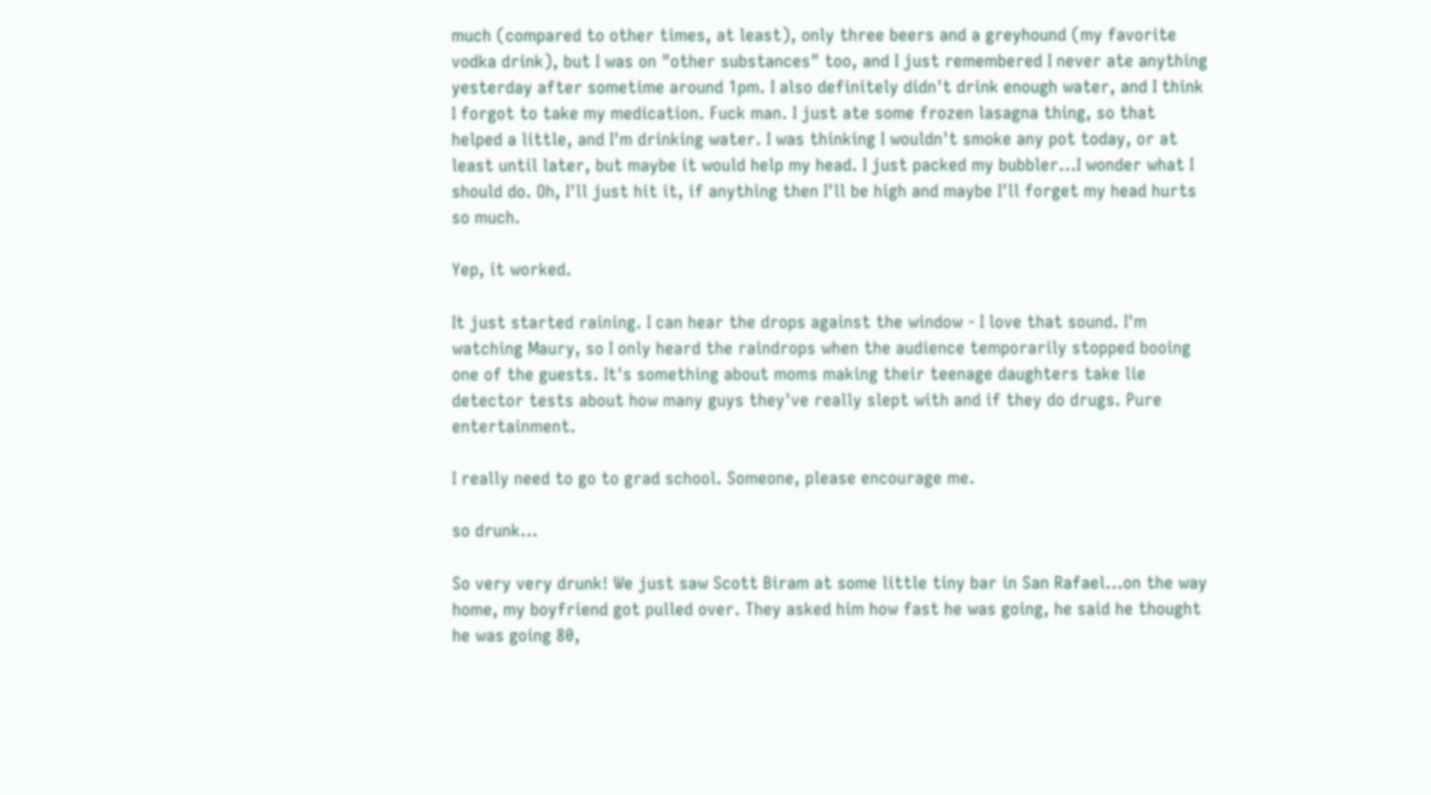much (compared to other times, at least), only three beers and a greyhound (my favorite vodka drink), but I was on "other substances" too, and I just remembered I never ate anything yesterday after sometime around 1pm. I also definitely didn't drink enough water, and I think I forgot to take my medication. Fuck man. I just ate some frozen lasagna thing, so that helped a little, and I'm drinking water. I was thinking I wouldn't smoke any pot today, or at least until later, but maybe it would help my head. I just packed my bubbler...I wonder what I should do. Oh, I'll just hit it, if anything then I'll be high and maybe I'll forget my head hurts so much.

Yep, it worked.

It just started raining. I can hear the drops against the window - I love that sound. I'm watching Maury, so I only heard the raindrops when the audience temporarily stopped booing one of the guests. It's something about moms making their teenage daughters take lie detector tests about how many guys they've really slept with and if they do drugs. Pure entertainment.

I really need to go to grad school. Someone, please encourage me.

so drunk...

So very very drunk! We just saw Scott Biram at some little tiny bar in San Rafael...on the way home, my boyfriend got pulled over. They asked him how fast he was going, he said he thought he was going 80,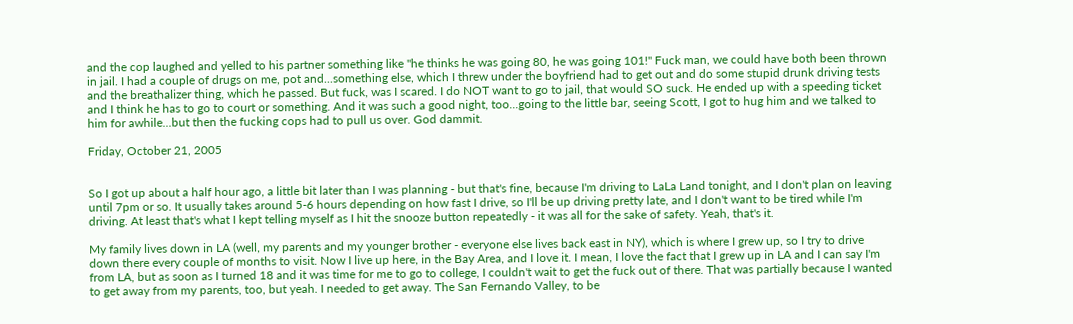and the cop laughed and yelled to his partner something like "he thinks he was going 80, he was going 101!" Fuck man, we could have both been thrown in jail. I had a couple of drugs on me, pot and...something else, which I threw under the boyfriend had to get out and do some stupid drunk driving tests and the breathalizer thing, which he passed. But fuck, was I scared. I do NOT want to go to jail, that would SO suck. He ended up with a speeding ticket and I think he has to go to court or something. And it was such a good night, too...going to the little bar, seeing Scott, I got to hug him and we talked to him for awhile...but then the fucking cops had to pull us over. God dammit.

Friday, October 21, 2005


So I got up about a half hour ago, a little bit later than I was planning - but that's fine, because I'm driving to LaLa Land tonight, and I don't plan on leaving until 7pm or so. It usually takes around 5-6 hours depending on how fast I drive, so I'll be up driving pretty late, and I don't want to be tired while I'm driving. At least that's what I kept telling myself as I hit the snooze button repeatedly - it was all for the sake of safety. Yeah, that's it.

My family lives down in LA (well, my parents and my younger brother - everyone else lives back east in NY), which is where I grew up, so I try to drive down there every couple of months to visit. Now I live up here, in the Bay Area, and I love it. I mean, I love the fact that I grew up in LA and I can say I'm from LA, but as soon as I turned 18 and it was time for me to go to college, I couldn't wait to get the fuck out of there. That was partially because I wanted to get away from my parents, too, but yeah. I needed to get away. The San Fernando Valley, to be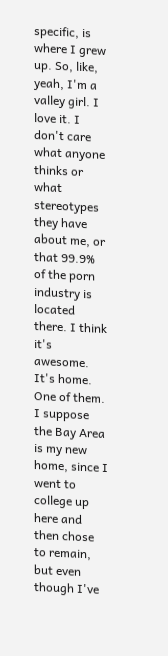specific, is where I grew up. So, like, yeah, I'm a valley girl. I love it. I don't care what anyone thinks or what stereotypes they have about me, or that 99.9% of the porn industry is located there. I think it's awesome. It's home. One of them. I suppose the Bay Area is my new home, since I went to college up here and then chose to remain, but even though I've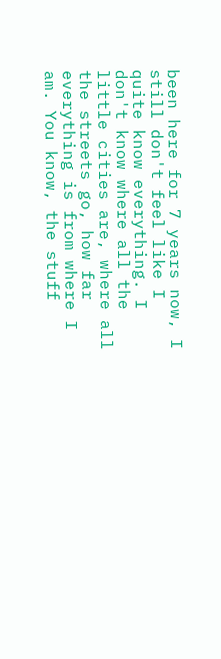been here for 7 years now, I still don't feel like I quite know everything. I don't know where all the little cities are, where all the streets go, how far everything is from where I am. You know, the stuff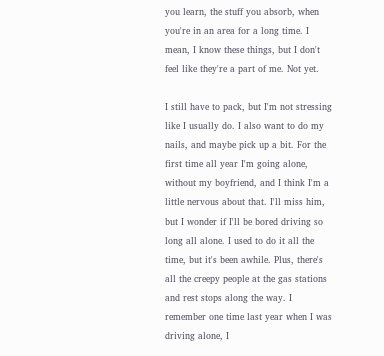you learn, the stuff you absorb, when you're in an area for a long time. I mean, I know these things, but I don't feel like they're a part of me. Not yet.

I still have to pack, but I'm not stressing like I usually do. I also want to do my nails, and maybe pick up a bit. For the first time all year I'm going alone, without my boyfriend, and I think I'm a little nervous about that. I'll miss him, but I wonder if I'll be bored driving so long all alone. I used to do it all the time, but it's been awhile. Plus, there's all the creepy people at the gas stations and rest stops along the way. I remember one time last year when I was driving alone, I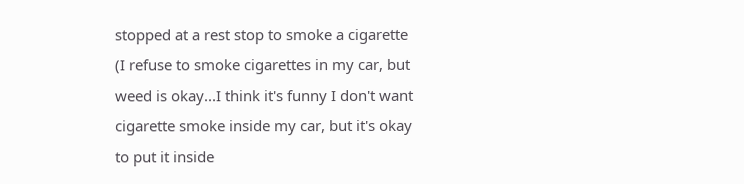stopped at a rest stop to smoke a cigarette (I refuse to smoke cigarettes in my car, but weed is okay...I think it's funny I don't want cigarette smoke inside my car, but it's okay to put it inside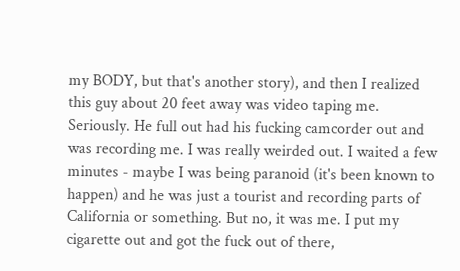my BODY, but that's another story), and then I realized this guy about 20 feet away was video taping me. Seriously. He full out had his fucking camcorder out and was recording me. I was really weirded out. I waited a few minutes - maybe I was being paranoid (it's been known to happen) and he was just a tourist and recording parts of California or something. But no, it was me. I put my cigarette out and got the fuck out of there,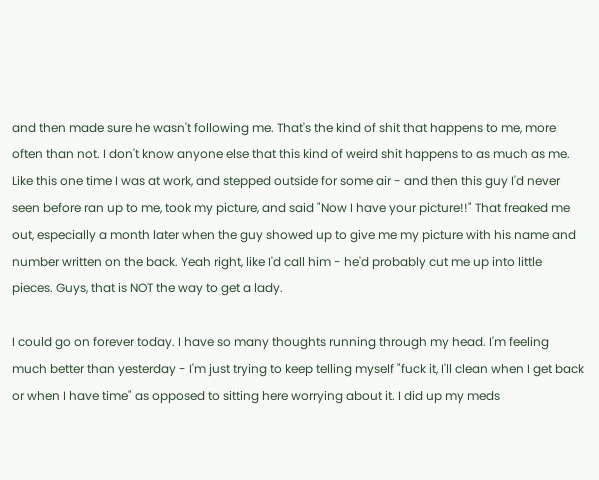and then made sure he wasn't following me. That's the kind of shit that happens to me, more often than not. I don't know anyone else that this kind of weird shit happens to as much as me. Like this one time I was at work, and stepped outside for some air - and then this guy I'd never seen before ran up to me, took my picture, and said "Now I have your picture!!" That freaked me out, especially a month later when the guy showed up to give me my picture with his name and number written on the back. Yeah right, like I'd call him - he'd probably cut me up into little pieces. Guys, that is NOT the way to get a lady.

I could go on forever today. I have so many thoughts running through my head. I'm feeling much better than yesterday - I'm just trying to keep telling myself "fuck it, I'll clean when I get back or when I have time" as opposed to sitting here worrying about it. I did up my meds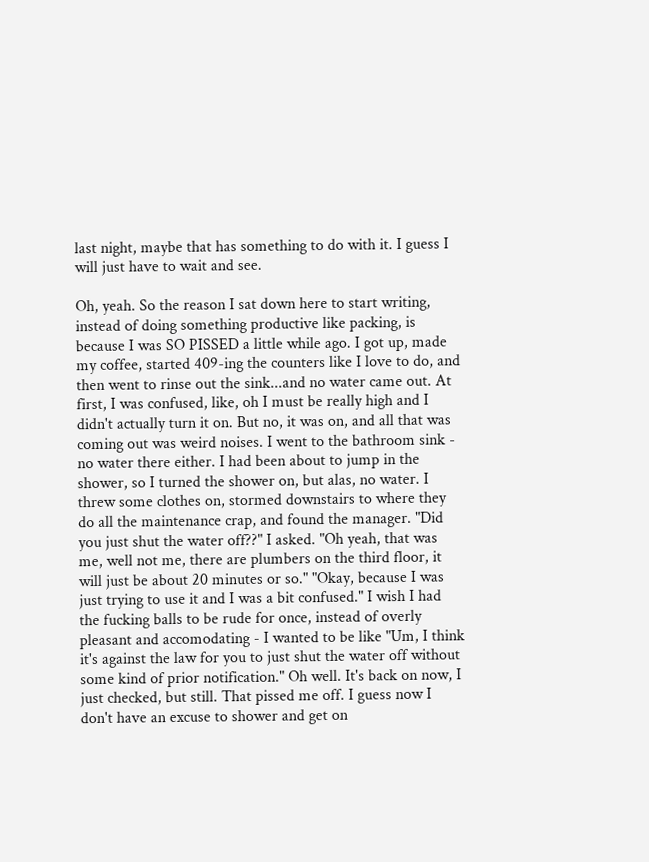last night, maybe that has something to do with it. I guess I will just have to wait and see.

Oh, yeah. So the reason I sat down here to start writing, instead of doing something productive like packing, is because I was SO PISSED a little while ago. I got up, made my coffee, started 409-ing the counters like I love to do, and then went to rinse out the sink...and no water came out. At first, I was confused, like, oh I must be really high and I didn't actually turn it on. But no, it was on, and all that was coming out was weird noises. I went to the bathroom sink - no water there either. I had been about to jump in the shower, so I turned the shower on, but alas, no water. I threw some clothes on, stormed downstairs to where they do all the maintenance crap, and found the manager. "Did you just shut the water off??" I asked. "Oh yeah, that was me, well not me, there are plumbers on the third floor, it will just be about 20 minutes or so." "Okay, because I was just trying to use it and I was a bit confused." I wish I had the fucking balls to be rude for once, instead of overly pleasant and accomodating - I wanted to be like "Um, I think it's against the law for you to just shut the water off without some kind of prior notification." Oh well. It's back on now, I just checked, but still. That pissed me off. I guess now I don't have an excuse to shower and get on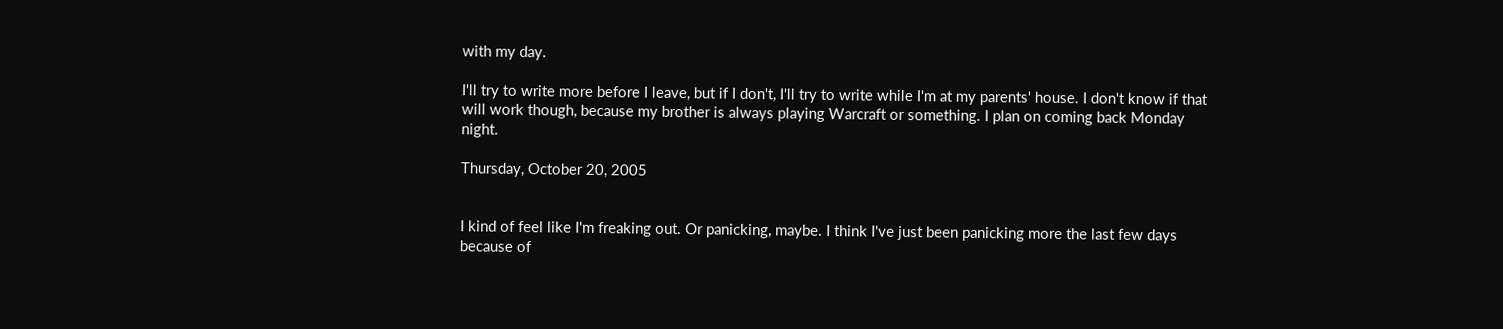with my day.

I'll try to write more before I leave, but if I don't, I'll try to write while I'm at my parents' house. I don't know if that will work though, because my brother is always playing Warcraft or something. I plan on coming back Monday night.

Thursday, October 20, 2005


I kind of feel like I'm freaking out. Or panicking, maybe. I think I've just been panicking more the last few days because of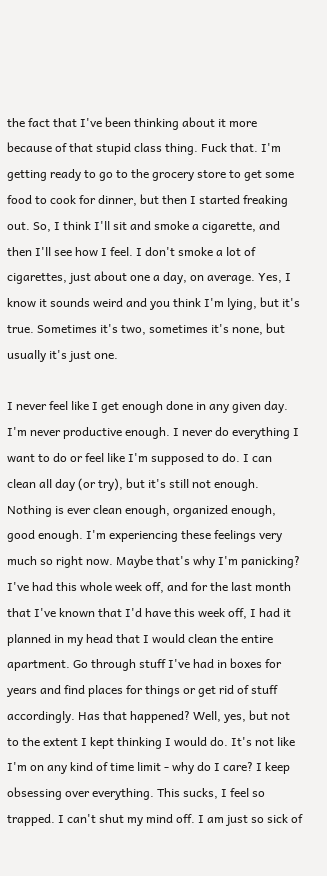the fact that I've been thinking about it more because of that stupid class thing. Fuck that. I'm getting ready to go to the grocery store to get some food to cook for dinner, but then I started freaking out. So, I think I'll sit and smoke a cigarette, and then I'll see how I feel. I don't smoke a lot of cigarettes, just about one a day, on average. Yes, I know it sounds weird and you think I'm lying, but it's true. Sometimes it's two, sometimes it's none, but usually it's just one.

I never feel like I get enough done in any given day. I'm never productive enough. I never do everything I want to do or feel like I'm supposed to do. I can clean all day (or try), but it's still not enough. Nothing is ever clean enough, organized enough, good enough. I'm experiencing these feelings very much so right now. Maybe that's why I'm panicking? I've had this whole week off, and for the last month that I've known that I'd have this week off, I had it planned in my head that I would clean the entire apartment. Go through stuff I've had in boxes for years and find places for things or get rid of stuff accordingly. Has that happened? Well, yes, but not to the extent I kept thinking I would do. It's not like I'm on any kind of time limit - why do I care? I keep obsessing over everything. This sucks, I feel so trapped. I can't shut my mind off. I am just so sick of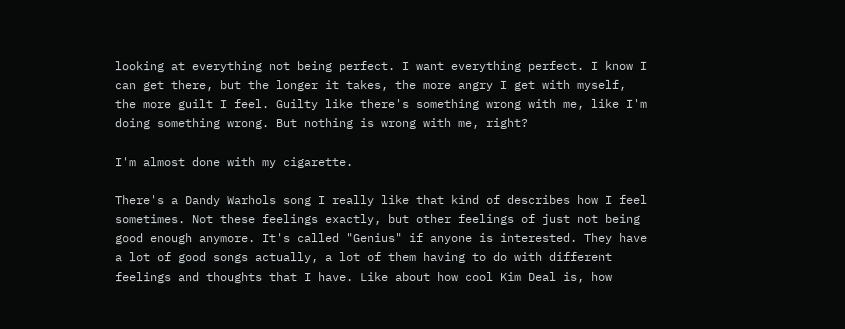looking at everything not being perfect. I want everything perfect. I know I can get there, but the longer it takes, the more angry I get with myself, the more guilt I feel. Guilty like there's something wrong with me, like I'm doing something wrong. But nothing is wrong with me, right?

I'm almost done with my cigarette.

There's a Dandy Warhols song I really like that kind of describes how I feel sometimes. Not these feelings exactly, but other feelings of just not being good enough anymore. It's called "Genius" if anyone is interested. They have a lot of good songs actually, a lot of them having to do with different feelings and thoughts that I have. Like about how cool Kim Deal is, how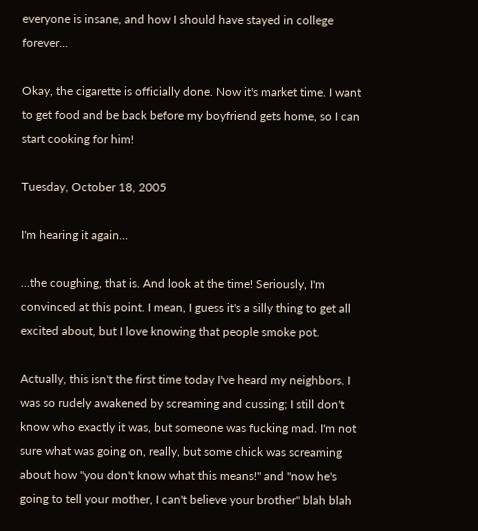everyone is insane, and how I should have stayed in college forever...

Okay, the cigarette is officially done. Now it's market time. I want to get food and be back before my boyfriend gets home, so I can start cooking for him!

Tuesday, October 18, 2005

I'm hearing it again...

...the coughing, that is. And look at the time! Seriously, I'm convinced at this point. I mean, I guess it's a silly thing to get all excited about, but I love knowing that people smoke pot.

Actually, this isn't the first time today I've heard my neighbors. I was so rudely awakened by screaming and cussing; I still don't know who exactly it was, but someone was fucking mad. I'm not sure what was going on, really, but some chick was screaming about how "you don't know what this means!" and "now he's going to tell your mother, I can't believe your brother" blah blah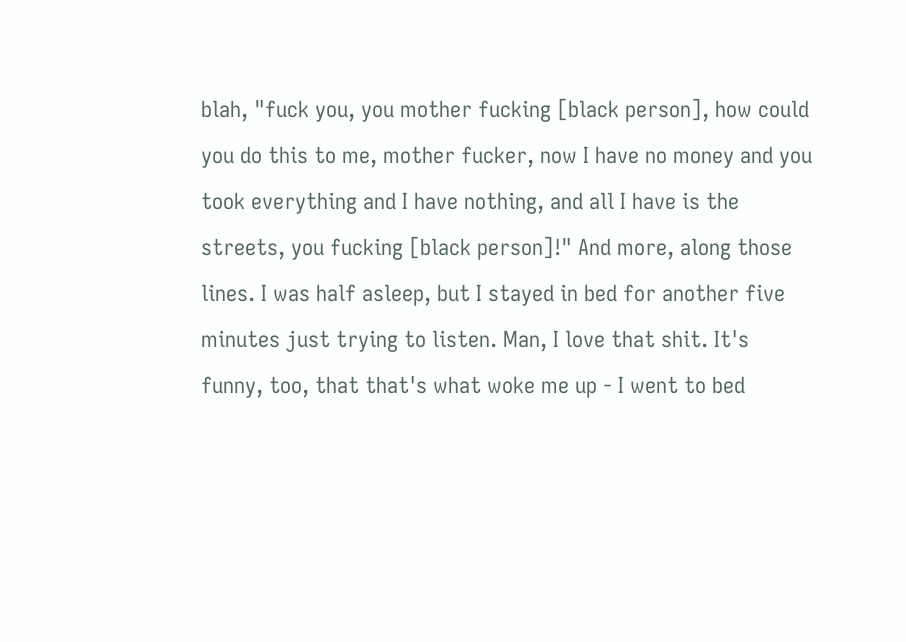blah, "fuck you, you mother fucking [black person], how could you do this to me, mother fucker, now I have no money and you took everything and I have nothing, and all I have is the streets, you fucking [black person]!" And more, along those lines. I was half asleep, but I stayed in bed for another five minutes just trying to listen. Man, I love that shit. It's funny, too, that that's what woke me up - I went to bed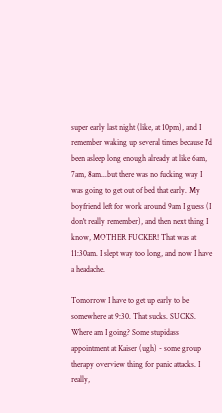super early last night (like, at 10pm), and I remember waking up several times because I'd been asleep long enough already at like 6am, 7am, 8am...but there was no fucking way I was going to get out of bed that early. My boyfriend left for work around 9am I guess (I don't really remember), and then next thing I know, MOTHER FUCKER! That was at 11:30am. I slept way too long, and now I have a headache.

Tomorrow I have to get up early to be somewhere at 9:30. That sucks. SUCKS. Where am I going? Some stupidass appointment at Kaiser (ugh) - some group therapy overview thing for panic attacks. I really,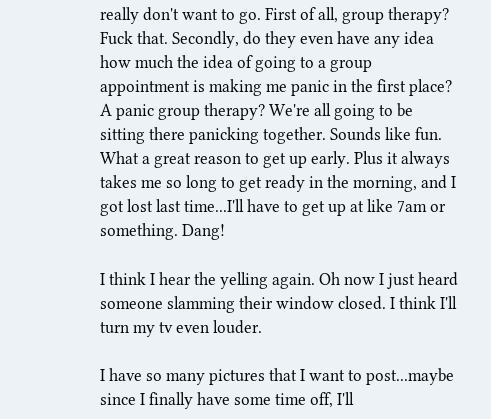really don't want to go. First of all, group therapy? Fuck that. Secondly, do they even have any idea how much the idea of going to a group appointment is making me panic in the first place? A panic group therapy? We're all going to be sitting there panicking together. Sounds like fun. What a great reason to get up early. Plus it always takes me so long to get ready in the morning, and I got lost last time...I'll have to get up at like 7am or something. Dang!

I think I hear the yelling again. Oh now I just heard someone slamming their window closed. I think I'll turn my tv even louder.

I have so many pictures that I want to post...maybe since I finally have some time off, I'll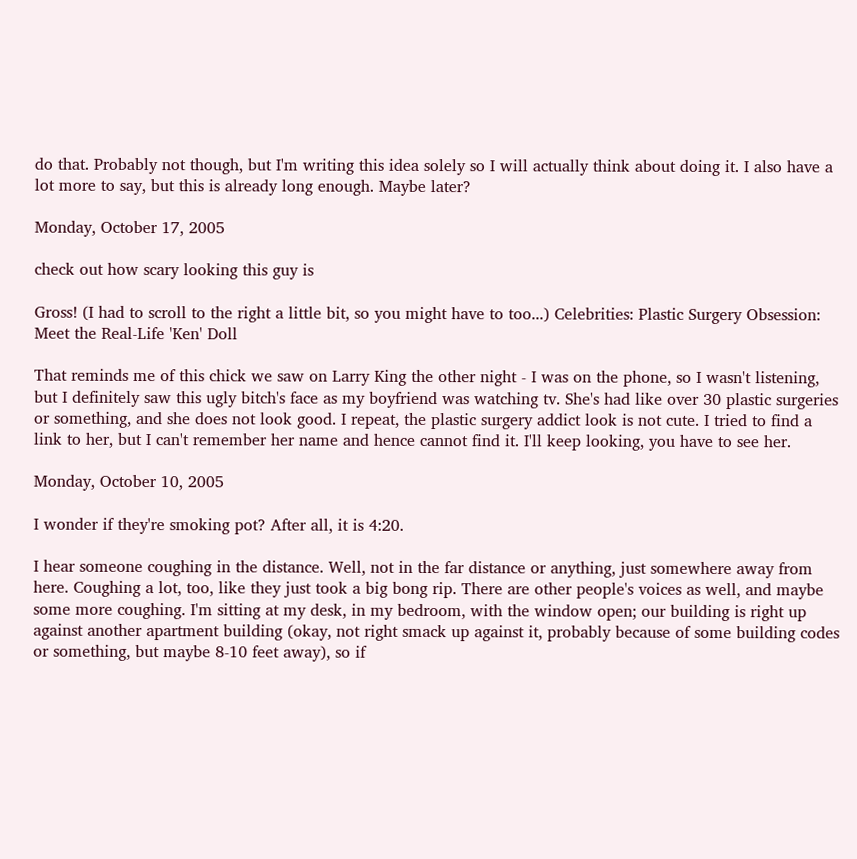do that. Probably not though, but I'm writing this idea solely so I will actually think about doing it. I also have a lot more to say, but this is already long enough. Maybe later?

Monday, October 17, 2005

check out how scary looking this guy is

Gross! (I had to scroll to the right a little bit, so you might have to too...) Celebrities: Plastic Surgery Obsession: Meet the Real-Life 'Ken' Doll

That reminds me of this chick we saw on Larry King the other night - I was on the phone, so I wasn't listening, but I definitely saw this ugly bitch's face as my boyfriend was watching tv. She's had like over 30 plastic surgeries or something, and she does not look good. I repeat, the plastic surgery addict look is not cute. I tried to find a link to her, but I can't remember her name and hence cannot find it. I'll keep looking, you have to see her.

Monday, October 10, 2005

I wonder if they're smoking pot? After all, it is 4:20.

I hear someone coughing in the distance. Well, not in the far distance or anything, just somewhere away from here. Coughing a lot, too, like they just took a big bong rip. There are other people's voices as well, and maybe some more coughing. I'm sitting at my desk, in my bedroom, with the window open; our building is right up against another apartment building (okay, not right smack up against it, probably because of some building codes or something, but maybe 8-10 feet away), so if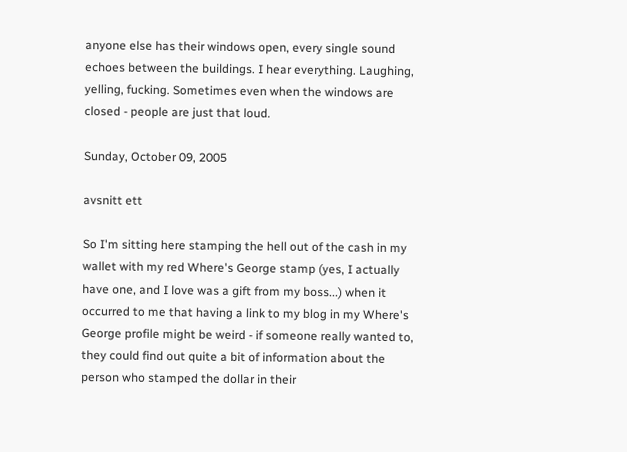anyone else has their windows open, every single sound echoes between the buildings. I hear everything. Laughing, yelling, fucking. Sometimes even when the windows are closed - people are just that loud.

Sunday, October 09, 2005

avsnitt ett

So I'm sitting here stamping the hell out of the cash in my wallet with my red Where's George stamp (yes, I actually have one, and I love was a gift from my boss...) when it occurred to me that having a link to my blog in my Where's George profile might be weird - if someone really wanted to, they could find out quite a bit of information about the person who stamped the dollar in their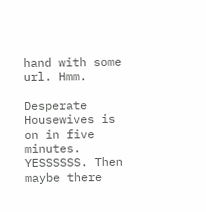hand with some url. Hmm.

Desperate Housewives is on in five minutes. YESSSSSS. Then maybe there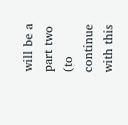will be a part two (to continue with this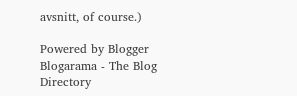avsnitt, of course.)

Powered by Blogger Blogarama - The Blog Directory